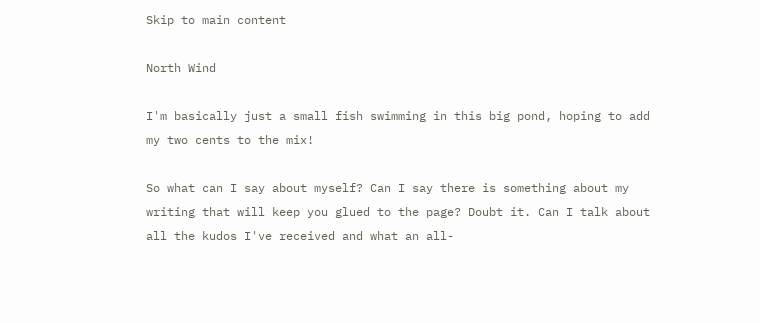Skip to main content

North Wind

I'm basically just a small fish swimming in this big pond, hoping to add my two cents to the mix!

So what can I say about myself? Can I say there is something about my writing that will keep you glued to the page? Doubt it. Can I talk about all the kudos I've received and what an all-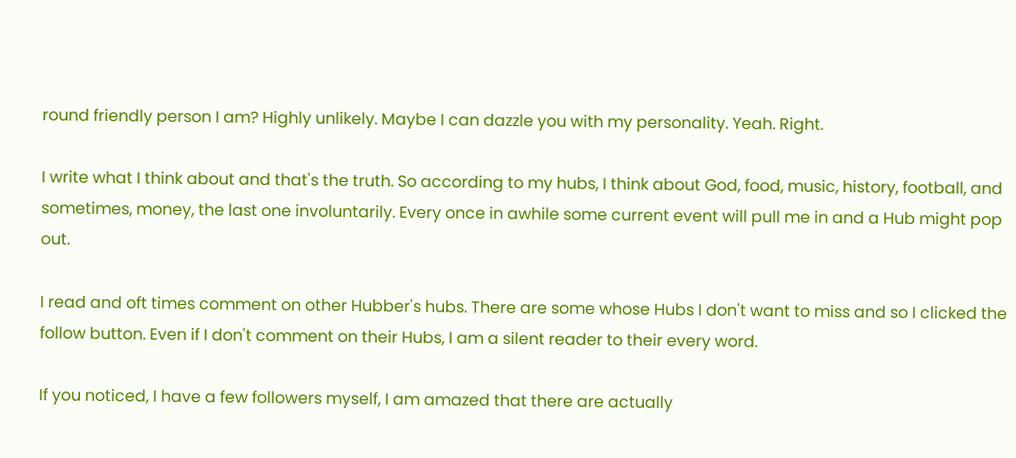round friendly person I am? Highly unlikely. Maybe I can dazzle you with my personality. Yeah. Right.

I write what I think about and that's the truth. So according to my hubs, I think about God, food, music, history, football, and sometimes, money, the last one involuntarily. Every once in awhile some current event will pull me in and a Hub might pop out.

I read and oft times comment on other Hubber's hubs. There are some whose Hubs I don't want to miss and so I clicked the follow button. Even if I don't comment on their Hubs, I am a silent reader to their every word.

If you noticed, I have a few followers myself, I am amazed that there are actually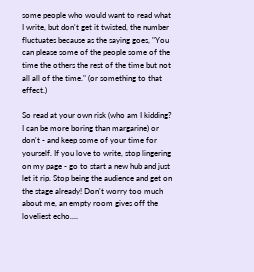some people who would want to read what I write, but don't get it twisted, the number fluctuates because as the saying goes, "You can please some of the people some of the time the others the rest of the time but not all all of the time." (or something to that effect.)

So read at your own risk (who am I kidding? I can be more boring than margarine) or don't - and keep some of your time for yourself. If you love to write, stop lingering on my page - go to start a new hub and just let it rip. Stop being the audience and get on the stage already! Don't worry too much about me, an empty room gives off the loveliest echo....